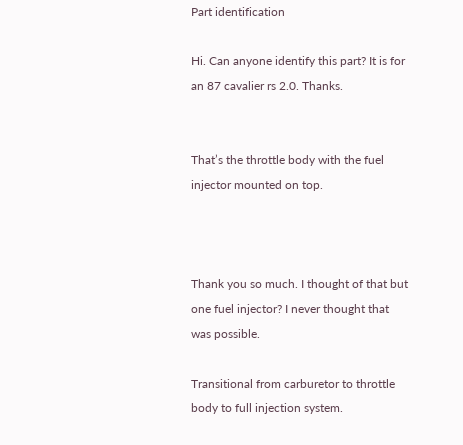Part identification

Hi. Can anyone identify this part? It is for an 87 cavalier rs 2.0. Thanks.


That’s the throttle body with the fuel injector mounted on top.



Thank you so much. I thought of that but one fuel injector? I never thought that was possible.

Transitional from carburetor to throttle body to full injection system.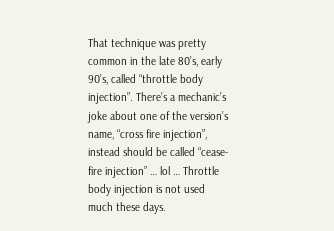That technique was pretty common in the late 80’s, early 90’s, called “throttle body injection”. There’s a mechanic’s joke about one of the version’s name, “cross fire injection”, instead should be called “cease-fire injection” … lol … Throttle body injection is not used much these days.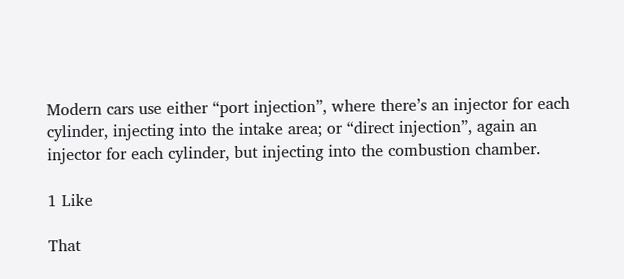Modern cars use either “port injection”, where there’s an injector for each cylinder, injecting into the intake area; or “direct injection”, again an injector for each cylinder, but injecting into the combustion chamber.

1 Like

That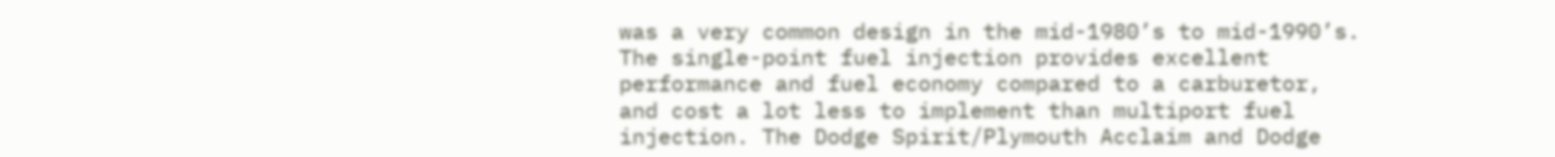was a very common design in the mid-1980’s to mid-1990’s. The single-point fuel injection provides excellent performance and fuel economy compared to a carburetor, and cost a lot less to implement than multiport fuel injection. The Dodge Spirit/Plymouth Acclaim and Dodge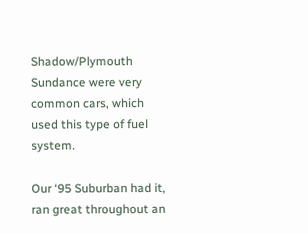Shadow/Plymouth Sundance were very common cars, which used this type of fuel system.

Our ‘95 Suburban had it, ran great throughout an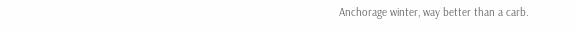Anchorage winter, way better than a carb.